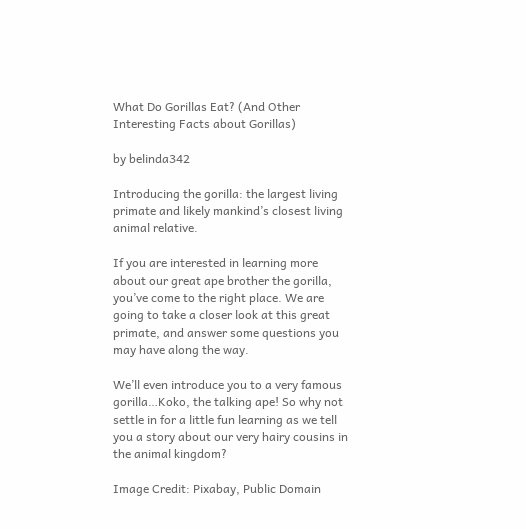What Do Gorillas Eat? (And Other Interesting Facts about Gorillas)

by belinda342

Introducing the gorilla: the largest living primate and likely mankind’s closest living animal relative.

If you are interested in learning more about our great ape brother the gorilla, you’ve come to the right place. We are going to take a closer look at this great primate, and answer some questions you may have along the way.

We’ll even introduce you to a very famous gorilla…Koko, the talking ape! So why not settle in for a little fun learning as we tell you a story about our very hairy cousins in the animal kingdom?

Image Credit: Pixabay, Public Domain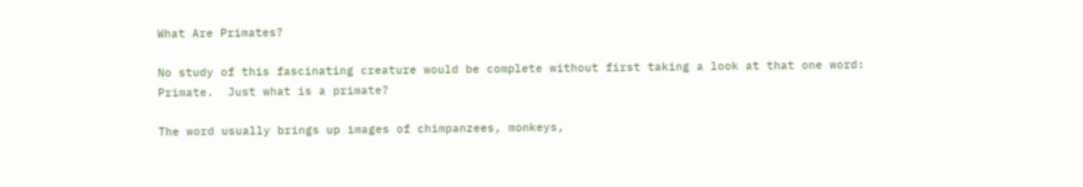What Are Primates?

No study of this fascinating creature would be complete without first taking a look at that one word: Primate.  Just what is a primate?

The word usually brings up images of chimpanzees, monkeys,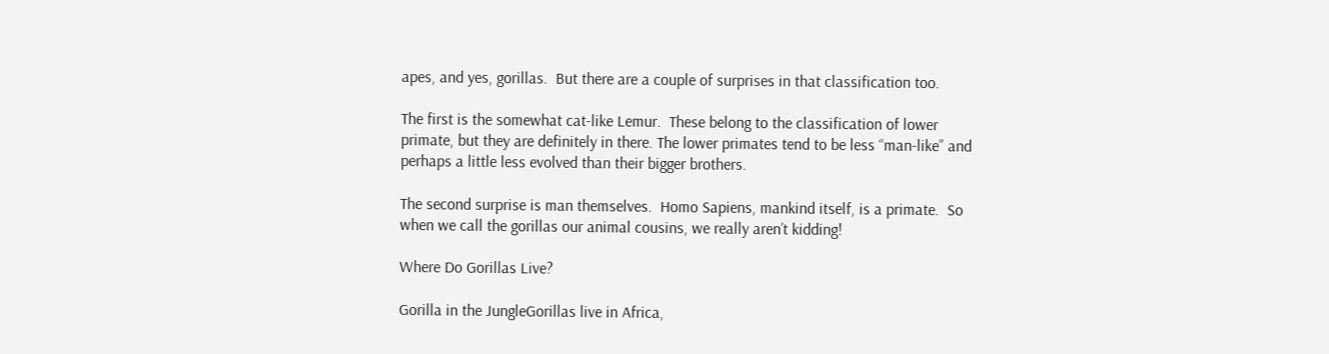apes, and yes, gorillas.  But there are a couple of surprises in that classification too.

The first is the somewhat cat-like Lemur.  These belong to the classification of lower primate, but they are definitely in there. The lower primates tend to be less “man-like” and perhaps a little less evolved than their bigger brothers.

The second surprise is man themselves.  Homo Sapiens, mankind itself, is a primate.  So when we call the gorillas our animal cousins, we really aren’t kidding!

Where Do Gorillas Live?

Gorilla in the JungleGorillas live in Africa,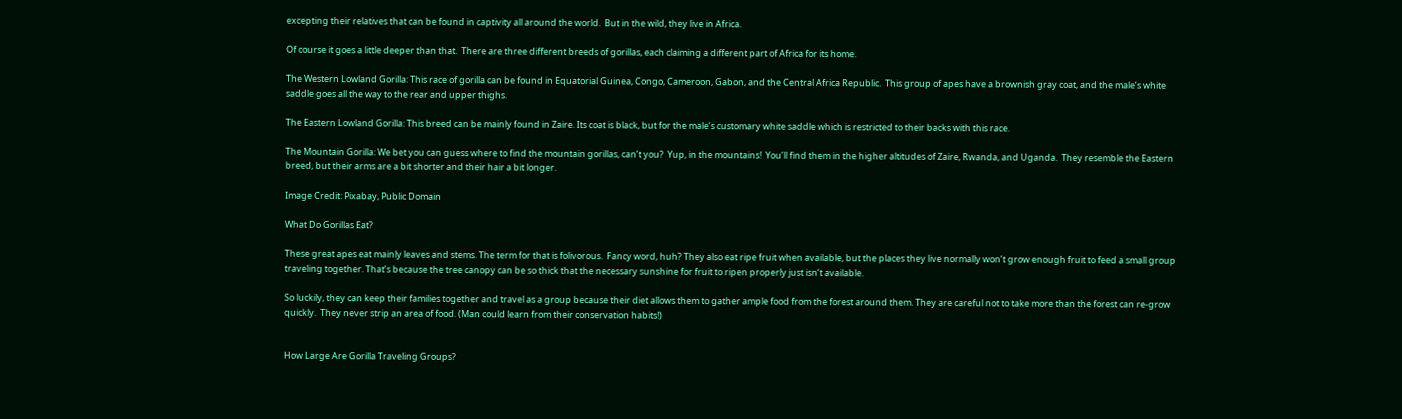excepting their relatives that can be found in captivity all around the world.  But in the wild, they live in Africa.

Of course it goes a little deeper than that.  There are three different breeds of gorillas, each claiming a different part of Africa for its home.

The Western Lowland Gorilla: This race of gorilla can be found in Equatorial Guinea, Congo, Cameroon, Gabon, and the Central Africa Republic.  This group of apes have a brownish gray coat, and the male’s white saddle goes all the way to the rear and upper thighs.

The Eastern Lowland Gorilla: This breed can be mainly found in Zaire. Its coat is black, but for the male’s customary white saddle which is restricted to their backs with this race.

The Mountain Gorilla: We bet you can guess where to find the mountain gorillas, can’t you?  Yup, in the mountains!  You’ll find them in the higher altitudes of Zaire, Rwanda, and Uganda.  They resemble the Eastern breed, but their arms are a bit shorter and their hair a bit longer.

Image Credit: Pixabay, Public Domain

What Do Gorillas Eat?

These great apes eat mainly leaves and stems. The term for that is folivorous.  Fancy word, huh? They also eat ripe fruit when available, but the places they live normally won’t grow enough fruit to feed a small group traveling together. That’s because the tree canopy can be so thick that the necessary sunshine for fruit to ripen properly just isn’t available.

So luckily, they can keep their families together and travel as a group because their diet allows them to gather ample food from the forest around them. They are careful not to take more than the forest can re-grow quickly.  They never strip an area of food. (Man could learn from their conservation habits!)


How Large Are Gorilla Traveling Groups?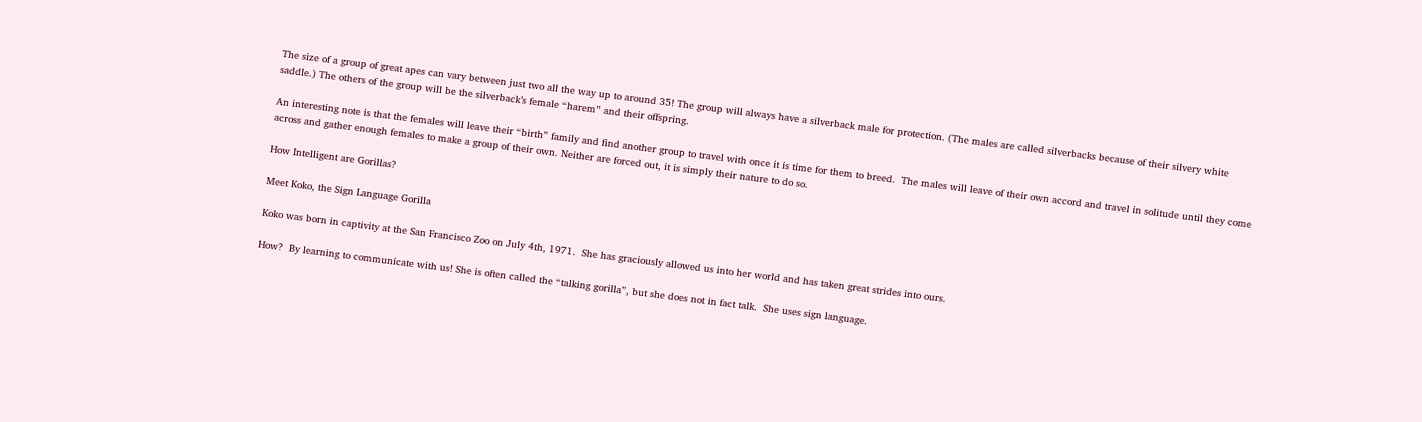The size of a group of great apes can vary between just two all the way up to around 35! The group will always have a silverback male for protection. (The males are called silverbacks because of their silvery white saddle.) The others of the group will be the silverback’s female “harem” and their offspring.

An interesting note is that the females will leave their “birth” family and find another group to travel with once it is time for them to breed.  The males will leave of their own accord and travel in solitude until they come across and gather enough females to make a group of their own. Neither are forced out, it is simply their nature to do so.

How Intelligent are Gorillas?

Meet Koko, the Sign Language Gorilla

Koko was born in captivity at the San Francisco Zoo on July 4th, 1971.  She has graciously allowed us into her world and has taken great strides into ours.

How?  By learning to communicate with us! She is often called the “talking gorilla”, but she does not in fact talk.  She uses sign language.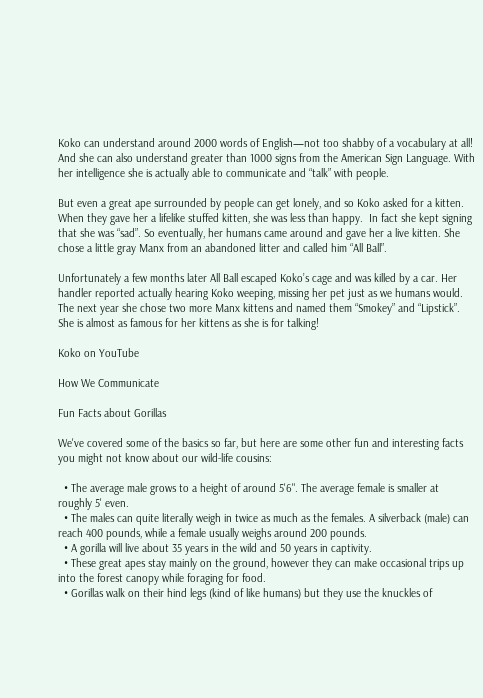Koko can understand around 2000 words of English—not too shabby of a vocabulary at all! And she can also understand greater than 1000 signs from the American Sign Language. With her intelligence she is actually able to communicate and “talk” with people.

But even a great ape surrounded by people can get lonely, and so Koko asked for a kitten.  When they gave her a lifelike stuffed kitten, she was less than happy.  In fact she kept signing that she was “sad”. So eventually, her humans came around and gave her a live kitten. She chose a little gray Manx from an abandoned litter and called him “All Ball”.

Unfortunately a few months later All Ball escaped Koko’s cage and was killed by a car. Her handler reported actually hearing Koko weeping, missing her pet just as we humans would.  The next year she chose two more Manx kittens and named them “Smokey” and “Lipstick”.  She is almost as famous for her kittens as she is for talking!

Koko on YouTube

How We Communicate

Fun Facts about Gorillas

We've covered some of the basics so far, but here are some other fun and interesting facts you might not know about our wild-life cousins:

  • The average male grows to a height of around 5'6". The average female is smaller at roughly 5' even.
  • The males can quite literally weigh in twice as much as the females. A silverback (male) can reach 400 pounds, while a female usually weighs around 200 pounds.
  • A gorilla will live about 35 years in the wild and 50 years in captivity.
  • These great apes stay mainly on the ground, however they can make occasional trips up into the forest canopy while foraging for food.
  • Gorillas walk on their hind legs (kind of like humans) but they use the knuckles of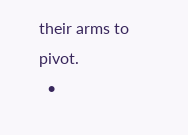their arms to pivot.
  •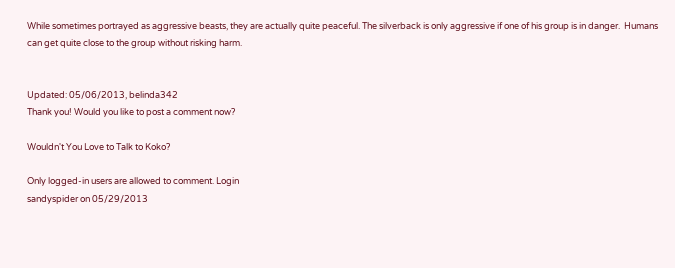While sometimes portrayed as aggressive beasts, they are actually quite peaceful. The silverback is only aggressive if one of his group is in danger.  Humans can get quite close to the group without risking harm.


Updated: 05/06/2013, belinda342
Thank you! Would you like to post a comment now?

Wouldn't You Love to Talk to Koko?

Only logged-in users are allowed to comment. Login
sandyspider on 05/29/2013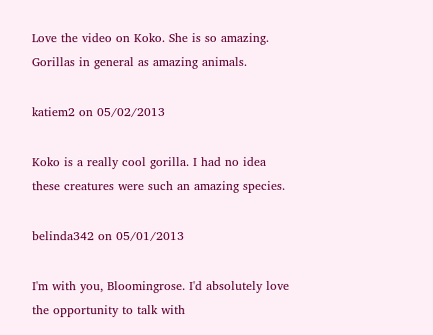Love the video on Koko. She is so amazing. Gorillas in general as amazing animals.

katiem2 on 05/02/2013

Koko is a really cool gorilla. I had no idea these creatures were such an amazing species.

belinda342 on 05/01/2013

I'm with you, Bloomingrose. I'd absolutely love the opportunity to talk with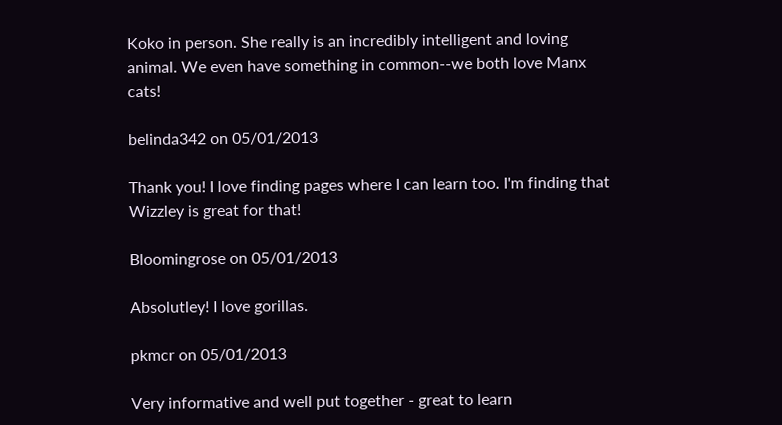Koko in person. She really is an incredibly intelligent and loving animal. We even have something in common--we both love Manx cats!

belinda342 on 05/01/2013

Thank you! I love finding pages where I can learn too. I'm finding that Wizzley is great for that!

Bloomingrose on 05/01/2013

Absolutley! I love gorillas.

pkmcr on 05/01/2013

Very informative and well put together - great to learn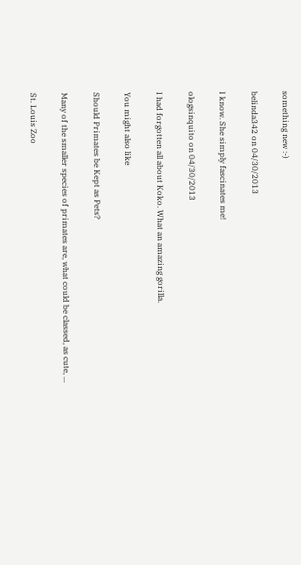something new :-)

belinda342 on 04/30/2013

I know. She simply fascinates me!

ologsinquito on 04/30/2013

I had forgotten all about Koko. What an amazing gorilla.

You might also like

Should Primates be Kept as Pets?

Many of the smaller species of primates are, what could be classed, as cute, ...

St. Louis Zoo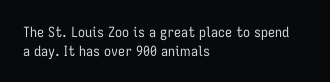The St. Louis Zoo is a great place to spend a day. It has over 900 animals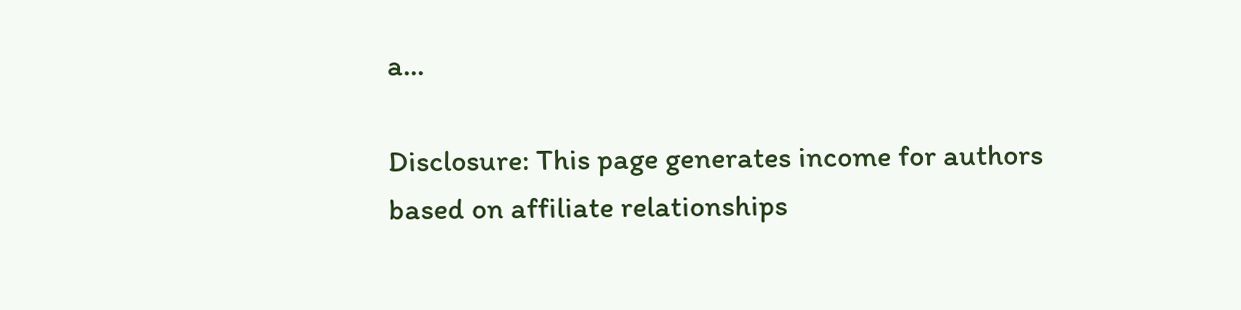a...

Disclosure: This page generates income for authors based on affiliate relationships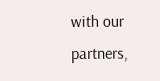with our partners,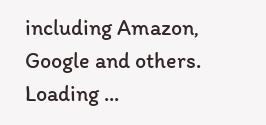including Amazon, Google and others.
Loading ...